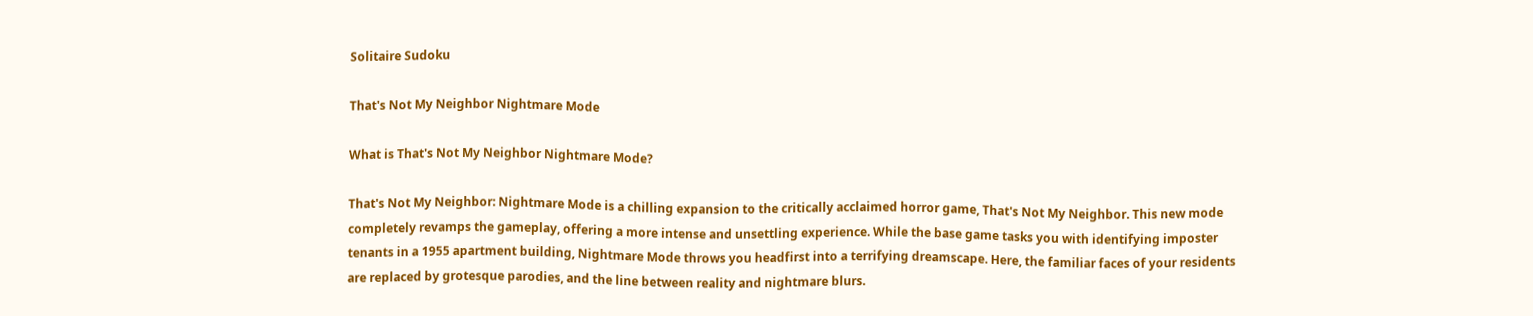Solitaire Sudoku

That's Not My Neighbor Nightmare Mode

What is That's Not My Neighbor Nightmare Mode?

That's Not My Neighbor: Nightmare Mode is a chilling expansion to the critically acclaimed horror game, That's Not My Neighbor. This new mode completely revamps the gameplay, offering a more intense and unsettling experience. While the base game tasks you with identifying imposter tenants in a 1955 apartment building, Nightmare Mode throws you headfirst into a terrifying dreamscape. Here, the familiar faces of your residents are replaced by grotesque parodies, and the line between reality and nightmare blurs.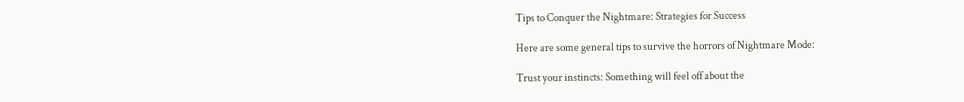Tips to Conquer the Nightmare: Strategies for Success

Here are some general tips to survive the horrors of Nightmare Mode:

Trust your instincts: Something will feel off about the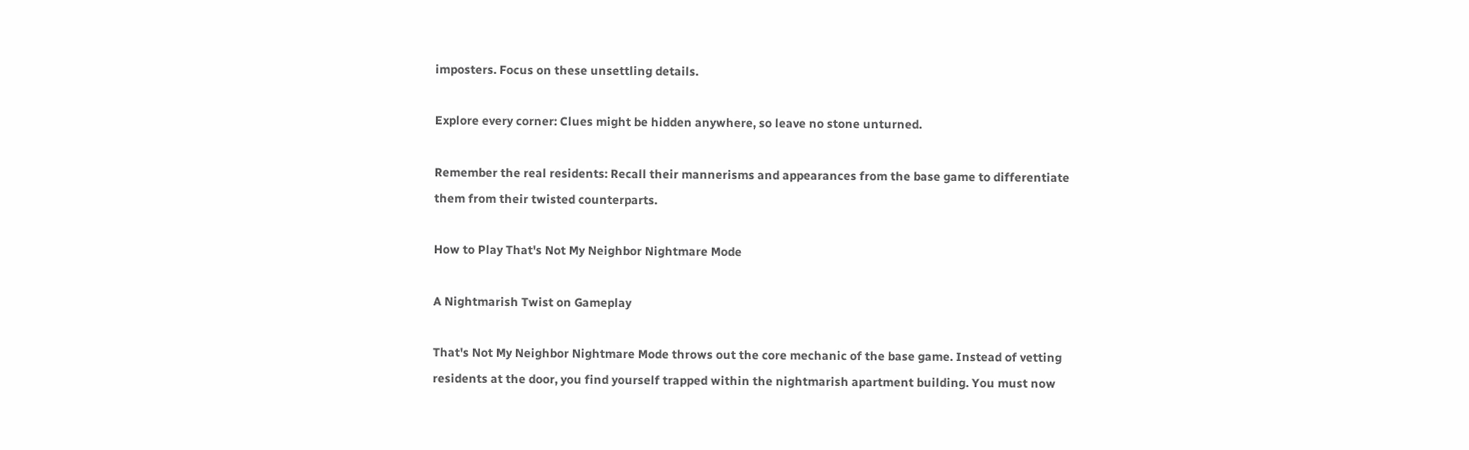imposters. Focus on these unsettling details.

Explore every corner: Clues might be hidden anywhere, so leave no stone unturned.

Remember the real residents: Recall their mannerisms and appearances from the base game to differentiate them from their twisted counterparts.

How to Play That's Not My Neighbor Nightmare Mode

A Nightmarish Twist on Gameplay

That's Not My Neighbor Nightmare Mode throws out the core mechanic of the base game. Instead of vetting residents at the door, you find yourself trapped within the nightmarish apartment building. You must now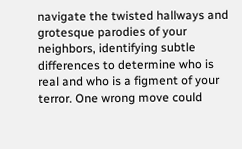navigate the twisted hallways and grotesque parodies of your neighbors, identifying subtle differences to determine who is real and who is a figment of your terror. One wrong move could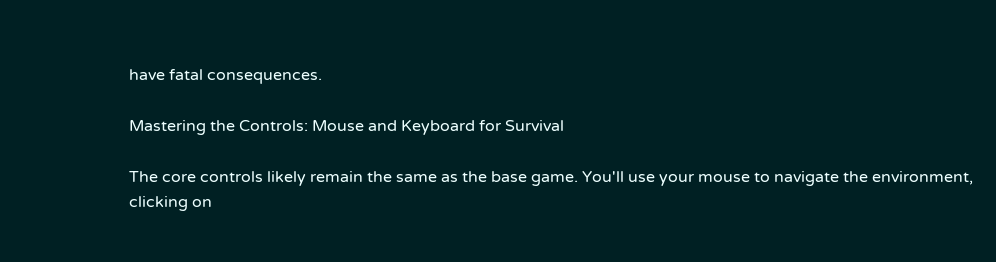have fatal consequences.

Mastering the Controls: Mouse and Keyboard for Survival

The core controls likely remain the same as the base game. You'll use your mouse to navigate the environment, clicking on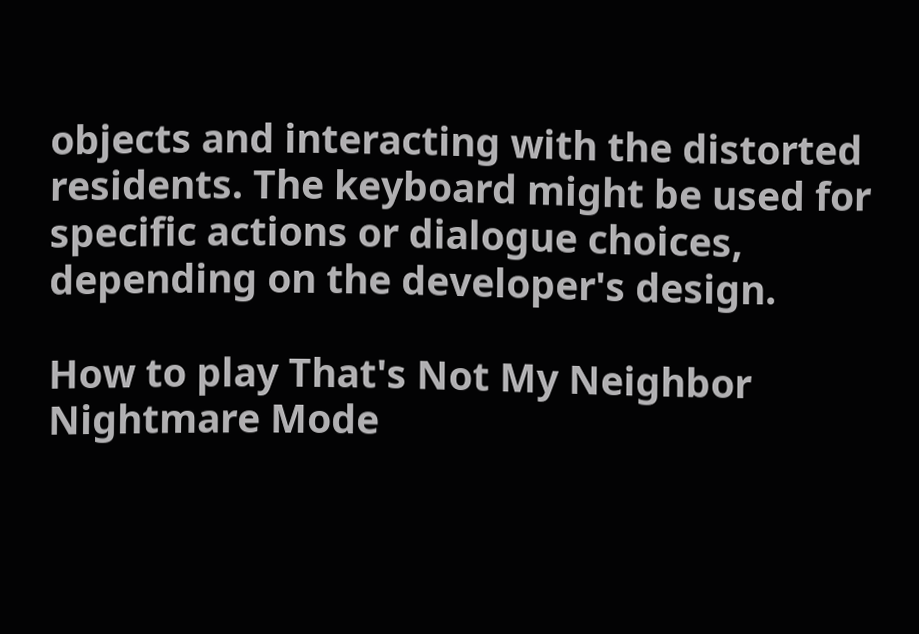objects and interacting with the distorted residents. The keyboard might be used for specific actions or dialogue choices, depending on the developer's design.

How to play That's Not My Neighbor Nightmare Mode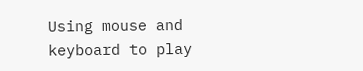Using mouse and keyboard to play